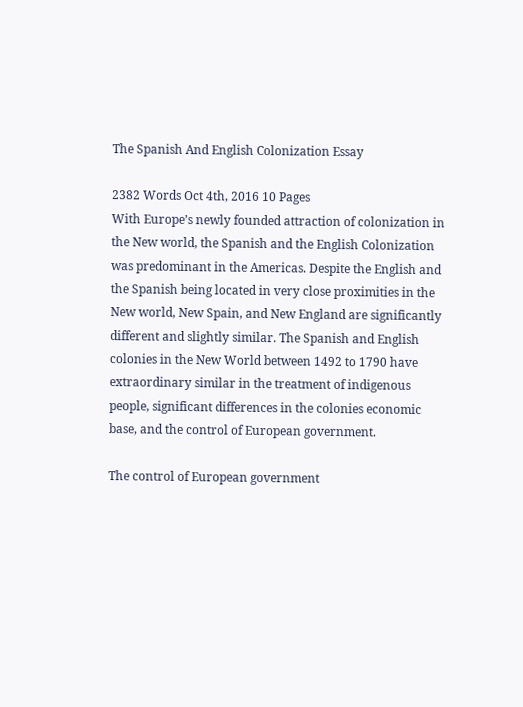The Spanish And English Colonization Essay

2382 Words Oct 4th, 2016 10 Pages
With Europe’s newly founded attraction of colonization in the New world, the Spanish and the English Colonization was predominant in the Americas. Despite the English and the Spanish being located in very close proximities in the New world, New Spain, and New England are significantly different and slightly similar. The Spanish and English colonies in the New World between 1492 to 1790 have extraordinary similar in the treatment of indigenous people, significant differences in the colonies economic base, and the control of European government.

The control of European government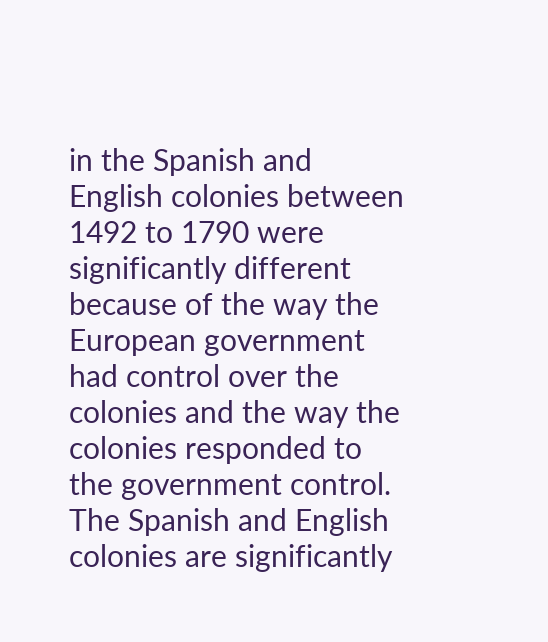in the Spanish and English colonies between 1492 to 1790 were significantly different because of the way the European government had control over the colonies and the way the colonies responded to the government control. The Spanish and English colonies are significantly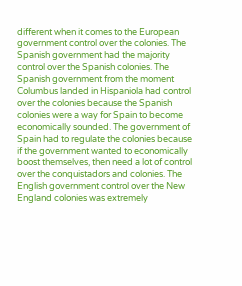different when it comes to the European government control over the colonies. The Spanish government had the majority control over the Spanish colonies. The Spanish government from the moment Columbus landed in Hispaniola had control over the colonies because the Spanish colonies were a way for Spain to become economically sounded. The government of Spain had to regulate the colonies because if the government wanted to economically boost themselves, then need a lot of control over the conquistadors and colonies. The English government control over the New England colonies was extremely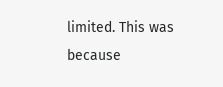limited. This was because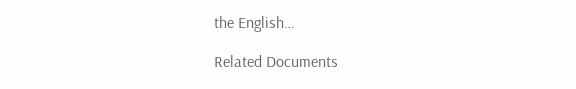the English…

Related Documents